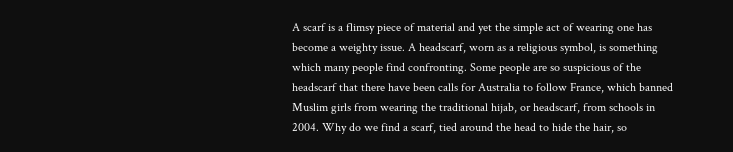A scarf is a flimsy piece of material and yet the simple act of wearing one has become a weighty issue. A headscarf, worn as a religious symbol, is something which many people find confronting. Some people are so suspicious of the headscarf that there have been calls for Australia to follow France, which banned Muslim girls from wearing the traditional hijab, or headscarf, from schools in 2004. Why do we find a scarf, tied around the head to hide the hair, so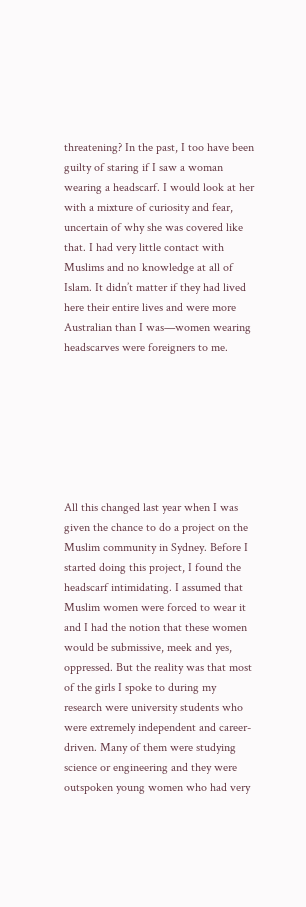threatening? In the past, I too have been guilty of staring if I saw a woman wearing a headscarf. I would look at her with a mixture of curiosity and fear, uncertain of why she was covered like that. I had very little contact with Muslims and no knowledge at all of Islam. It didn’t matter if they had lived here their entire lives and were more Australian than I was—women wearing headscarves were foreigners to me.







All this changed last year when I was given the chance to do a project on the Muslim community in Sydney. Before I started doing this project, I found the headscarf intimidating. I assumed that Muslim women were forced to wear it and I had the notion that these women would be submissive, meek and yes, oppressed. But the reality was that most of the girls I spoke to during my research were university students who were extremely independent and career-driven. Many of them were studying science or engineering and they were outspoken young women who had very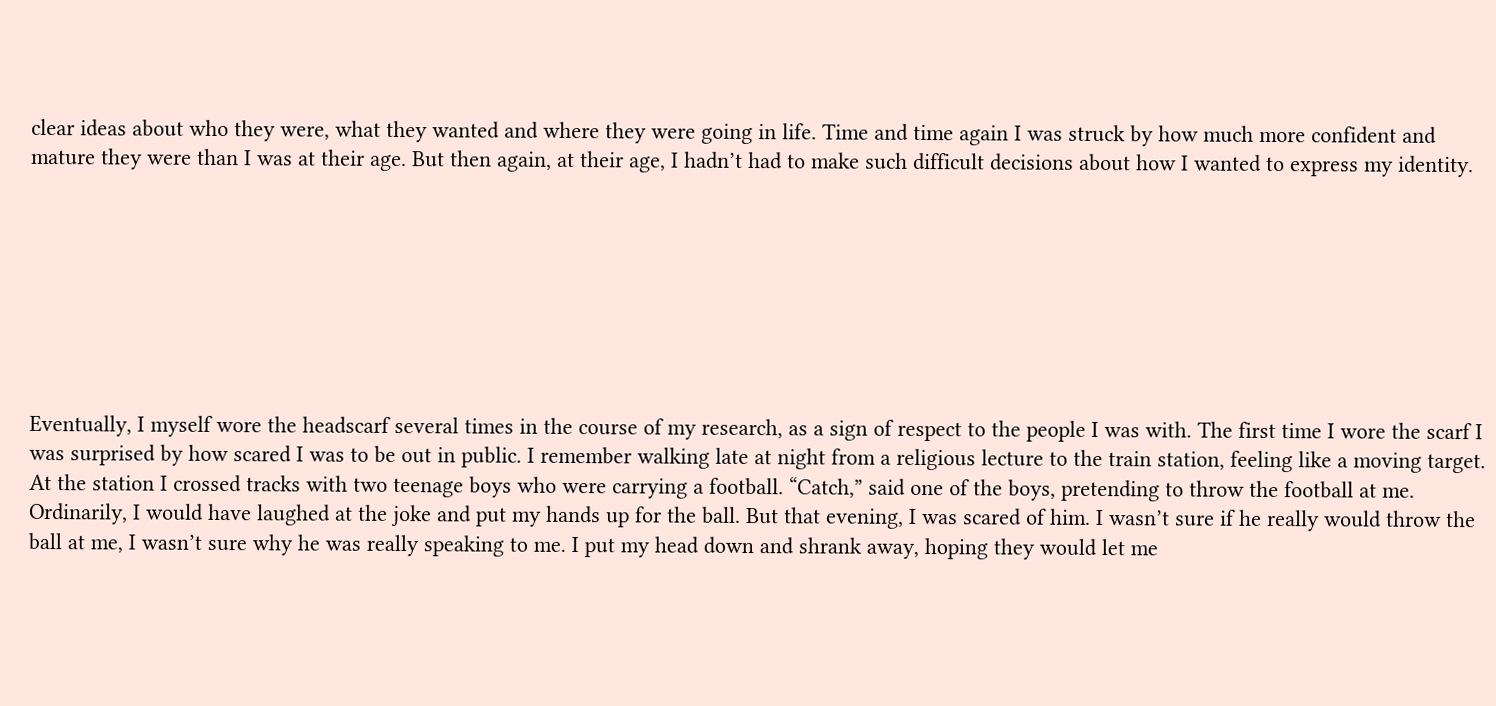clear ideas about who they were, what they wanted and where they were going in life. Time and time again I was struck by how much more confident and mature they were than I was at their age. But then again, at their age, I hadn’t had to make such difficult decisions about how I wanted to express my identity.








Eventually, I myself wore the headscarf several times in the course of my research, as a sign of respect to the people I was with. The first time I wore the scarf I was surprised by how scared I was to be out in public. I remember walking late at night from a religious lecture to the train station, feeling like a moving target. At the station I crossed tracks with two teenage boys who were carrying a football. “Catch,” said one of the boys, pretending to throw the football at me. Ordinarily, I would have laughed at the joke and put my hands up for the ball. But that evening, I was scared of him. I wasn’t sure if he really would throw the ball at me, I wasn’t sure why he was really speaking to me. I put my head down and shrank away, hoping they would let me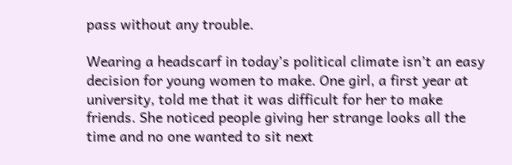pass without any trouble.

Wearing a headscarf in today’s political climate isn’t an easy decision for young women to make. One girl, a first year at university, told me that it was difficult for her to make friends. She noticed people giving her strange looks all the time and no one wanted to sit next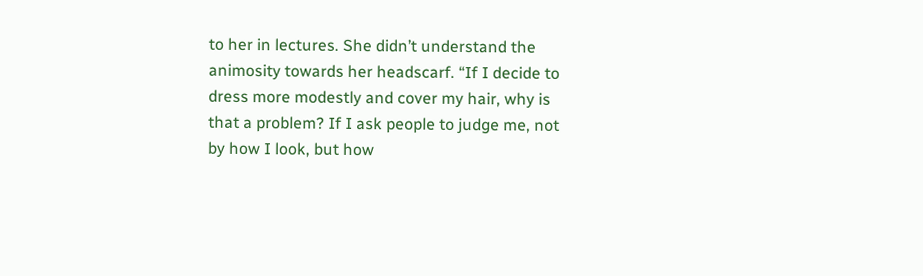to her in lectures. She didn’t understand the animosity towards her headscarf. “If I decide to dress more modestly and cover my hair, why is that a problem? If I ask people to judge me, not by how I look, but how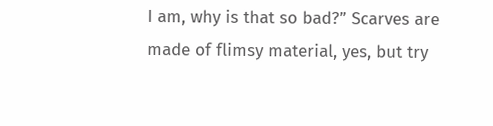I am, why is that so bad?” Scarves are made of flimsy material, yes, but try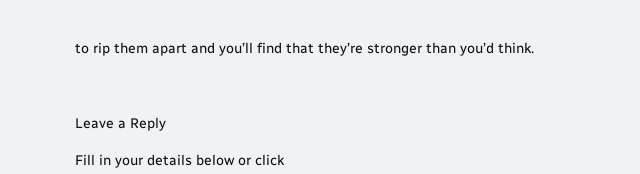to rip them apart and you’ll find that they’re stronger than you’d think.



Leave a Reply

Fill in your details below or click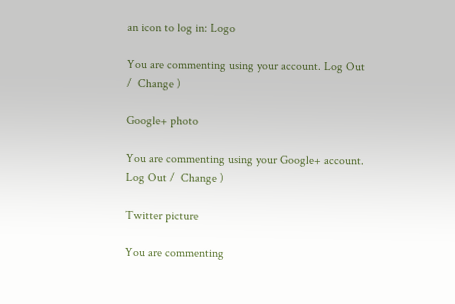an icon to log in: Logo

You are commenting using your account. Log Out /  Change )

Google+ photo

You are commenting using your Google+ account. Log Out /  Change )

Twitter picture

You are commenting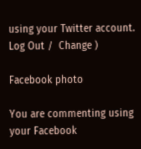using your Twitter account. Log Out /  Change )

Facebook photo

You are commenting using your Facebook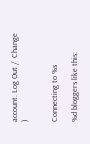account. Log Out /  Change )


Connecting to %s

%d bloggers like this: